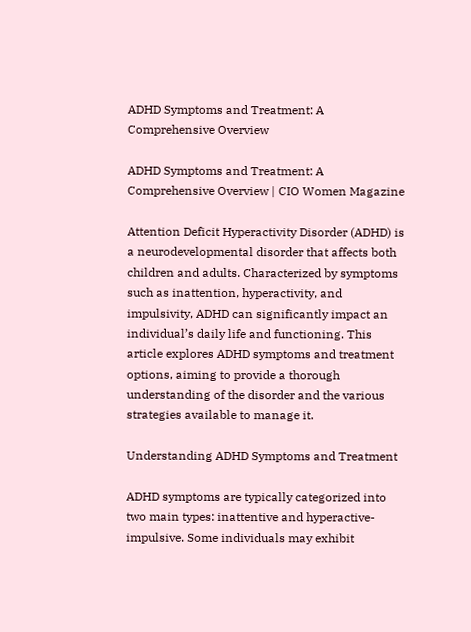ADHD Symptoms and Treatment: A Comprehensive Overview

ADHD Symptoms and Treatment: A Comprehensive Overview | CIO Women Magazine

Attention Deficit Hyperactivity Disorder (ADHD) is a neurodevelopmental disorder that affects both children and adults. Characterized by symptoms such as inattention, hyperactivity, and impulsivity, ADHD can significantly impact an individual’s daily life and functioning. This article explores ADHD symptoms and treatment options, aiming to provide a thorough understanding of the disorder and the various strategies available to manage it.

Understanding ADHD Symptoms and Treatment

ADHD symptoms are typically categorized into two main types: inattentive and hyperactive-impulsive. Some individuals may exhibit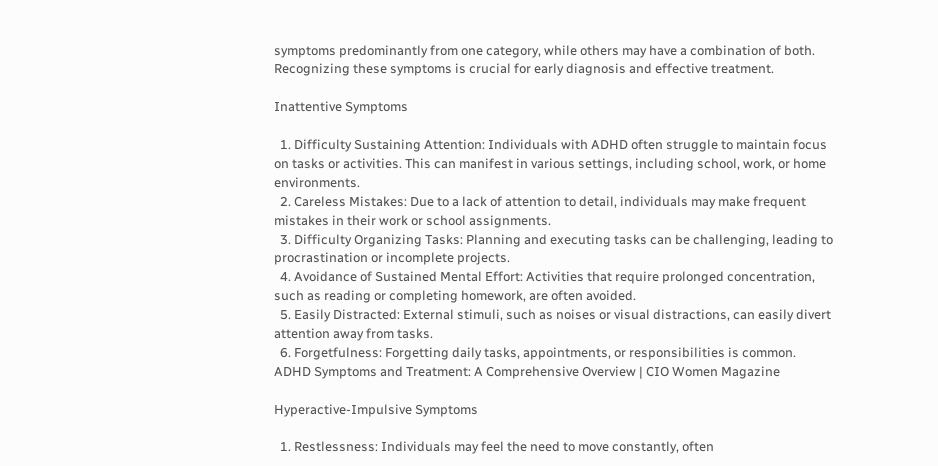symptoms predominantly from one category, while others may have a combination of both. Recognizing these symptoms is crucial for early diagnosis and effective treatment.

Inattentive Symptoms

  1. Difficulty Sustaining Attention: Individuals with ADHD often struggle to maintain focus on tasks or activities. This can manifest in various settings, including school, work, or home environments.
  2. Careless Mistakes: Due to a lack of attention to detail, individuals may make frequent mistakes in their work or school assignments.
  3. Difficulty Organizing Tasks: Planning and executing tasks can be challenging, leading to procrastination or incomplete projects.
  4. Avoidance of Sustained Mental Effort: Activities that require prolonged concentration, such as reading or completing homework, are often avoided.
  5. Easily Distracted: External stimuli, such as noises or visual distractions, can easily divert attention away from tasks.
  6. Forgetfulness: Forgetting daily tasks, appointments, or responsibilities is common.
ADHD Symptoms and Treatment: A Comprehensive Overview | CIO Women Magazine

Hyperactive-Impulsive Symptoms

  1. Restlessness: Individuals may feel the need to move constantly, often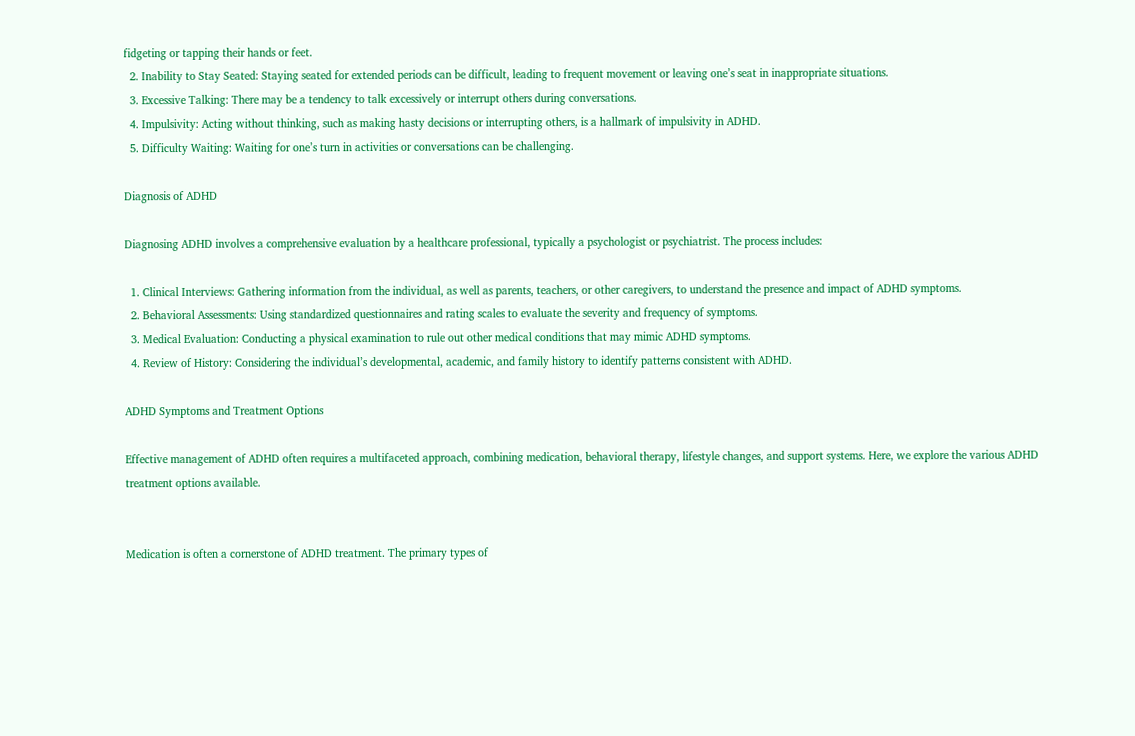fidgeting or tapping their hands or feet.
  2. Inability to Stay Seated: Staying seated for extended periods can be difficult, leading to frequent movement or leaving one’s seat in inappropriate situations.
  3. Excessive Talking: There may be a tendency to talk excessively or interrupt others during conversations.
  4. Impulsivity: Acting without thinking, such as making hasty decisions or interrupting others, is a hallmark of impulsivity in ADHD.
  5. Difficulty Waiting: Waiting for one’s turn in activities or conversations can be challenging.

Diagnosis of ADHD

Diagnosing ADHD involves a comprehensive evaluation by a healthcare professional, typically a psychologist or psychiatrist. The process includes:

  1. Clinical Interviews: Gathering information from the individual, as well as parents, teachers, or other caregivers, to understand the presence and impact of ADHD symptoms.
  2. Behavioral Assessments: Using standardized questionnaires and rating scales to evaluate the severity and frequency of symptoms.
  3. Medical Evaluation: Conducting a physical examination to rule out other medical conditions that may mimic ADHD symptoms.
  4. Review of History: Considering the individual’s developmental, academic, and family history to identify patterns consistent with ADHD.

ADHD Symptoms and Treatment Options

Effective management of ADHD often requires a multifaceted approach, combining medication, behavioral therapy, lifestyle changes, and support systems. Here, we explore the various ADHD treatment options available.


Medication is often a cornerstone of ADHD treatment. The primary types of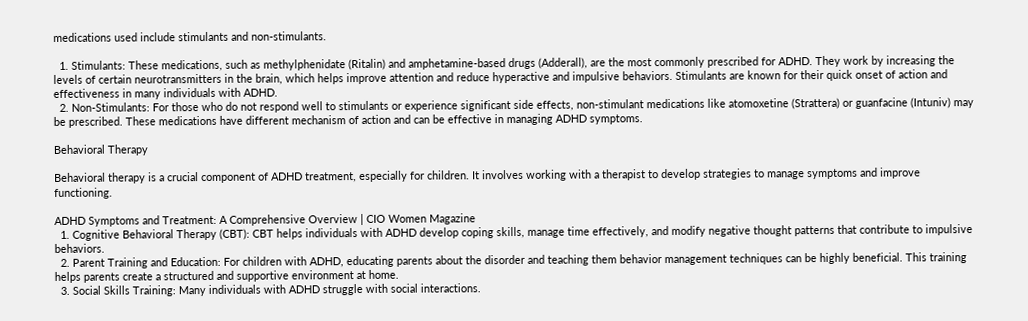medications used include stimulants and non-stimulants.

  1. Stimulants: These medications, such as methylphenidate (Ritalin) and amphetamine-based drugs (Adderall), are the most commonly prescribed for ADHD. They work by increasing the levels of certain neurotransmitters in the brain, which helps improve attention and reduce hyperactive and impulsive behaviors. Stimulants are known for their quick onset of action and effectiveness in many individuals with ADHD.
  2. Non-Stimulants: For those who do not respond well to stimulants or experience significant side effects, non-stimulant medications like atomoxetine (Strattera) or guanfacine (Intuniv) may be prescribed. These medications have different mechanism of action and can be effective in managing ADHD symptoms.

Behavioral Therapy

Behavioral therapy is a crucial component of ADHD treatment, especially for children. It involves working with a therapist to develop strategies to manage symptoms and improve functioning.

ADHD Symptoms and Treatment: A Comprehensive Overview | CIO Women Magazine
  1. Cognitive Behavioral Therapy (CBT): CBT helps individuals with ADHD develop coping skills, manage time effectively, and modify negative thought patterns that contribute to impulsive behaviors.
  2. Parent Training and Education: For children with ADHD, educating parents about the disorder and teaching them behavior management techniques can be highly beneficial. This training helps parents create a structured and supportive environment at home.
  3. Social Skills Training: Many individuals with ADHD struggle with social interactions.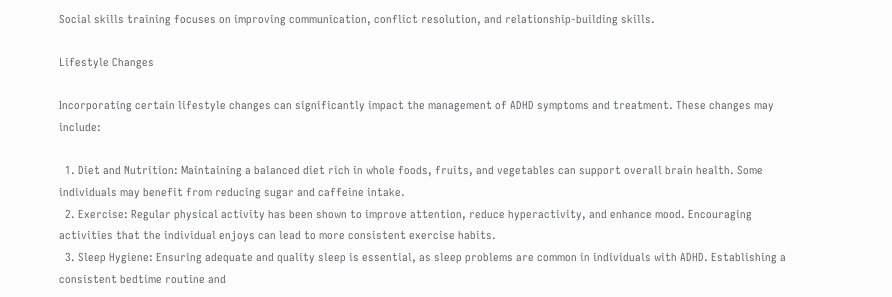Social skills training focuses on improving communication, conflict resolution, and relationship-building skills.

Lifestyle Changes

Incorporating certain lifestyle changes can significantly impact the management of ADHD symptoms and treatment. These changes may include:

  1. Diet and Nutrition: Maintaining a balanced diet rich in whole foods, fruits, and vegetables can support overall brain health. Some individuals may benefit from reducing sugar and caffeine intake.
  2. Exercise: Regular physical activity has been shown to improve attention, reduce hyperactivity, and enhance mood. Encouraging activities that the individual enjoys can lead to more consistent exercise habits.
  3. Sleep Hygiene: Ensuring adequate and quality sleep is essential, as sleep problems are common in individuals with ADHD. Establishing a consistent bedtime routine and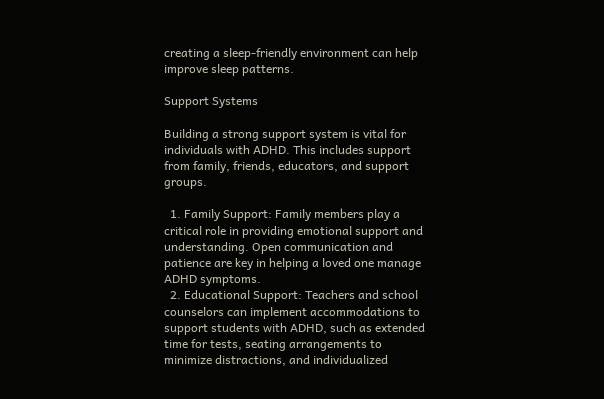creating a sleep-friendly environment can help improve sleep patterns.

Support Systems

Building a strong support system is vital for individuals with ADHD. This includes support from family, friends, educators, and support groups.

  1. Family Support: Family members play a critical role in providing emotional support and understanding. Open communication and patience are key in helping a loved one manage ADHD symptoms.
  2. Educational Support: Teachers and school counselors can implement accommodations to support students with ADHD, such as extended time for tests, seating arrangements to minimize distractions, and individualized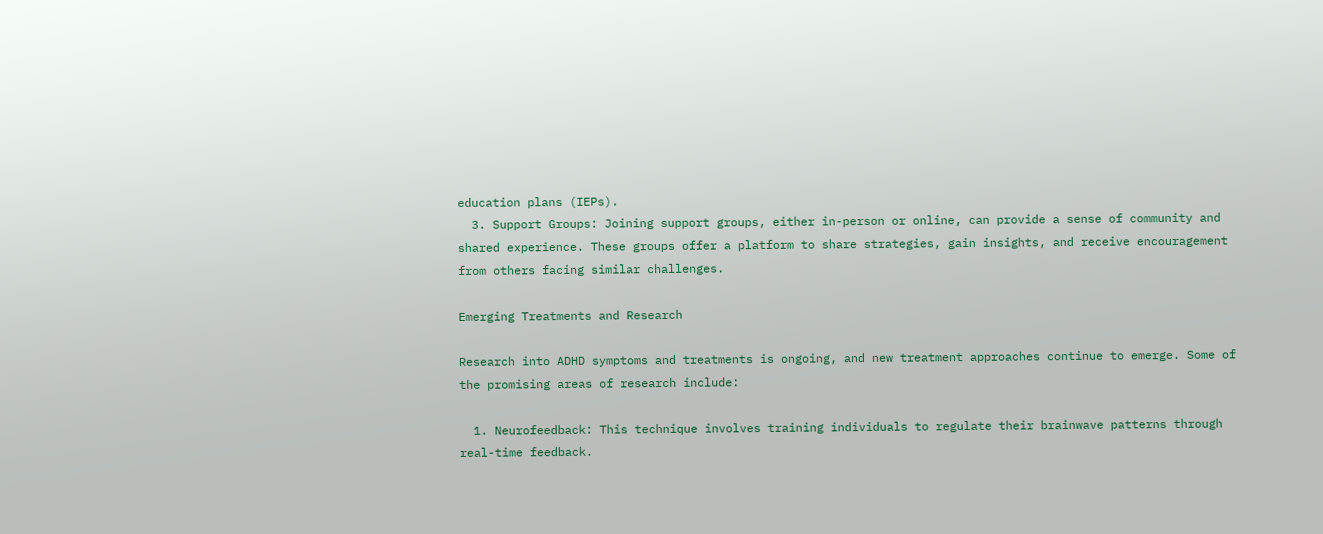education plans (IEPs).
  3. Support Groups: Joining support groups, either in-person or online, can provide a sense of community and shared experience. These groups offer a platform to share strategies, gain insights, and receive encouragement from others facing similar challenges.

Emerging Treatments and Research

Research into ADHD symptoms and treatments is ongoing, and new treatment approaches continue to emerge. Some of the promising areas of research include:

  1. Neurofeedback: This technique involves training individuals to regulate their brainwave patterns through real-time feedback.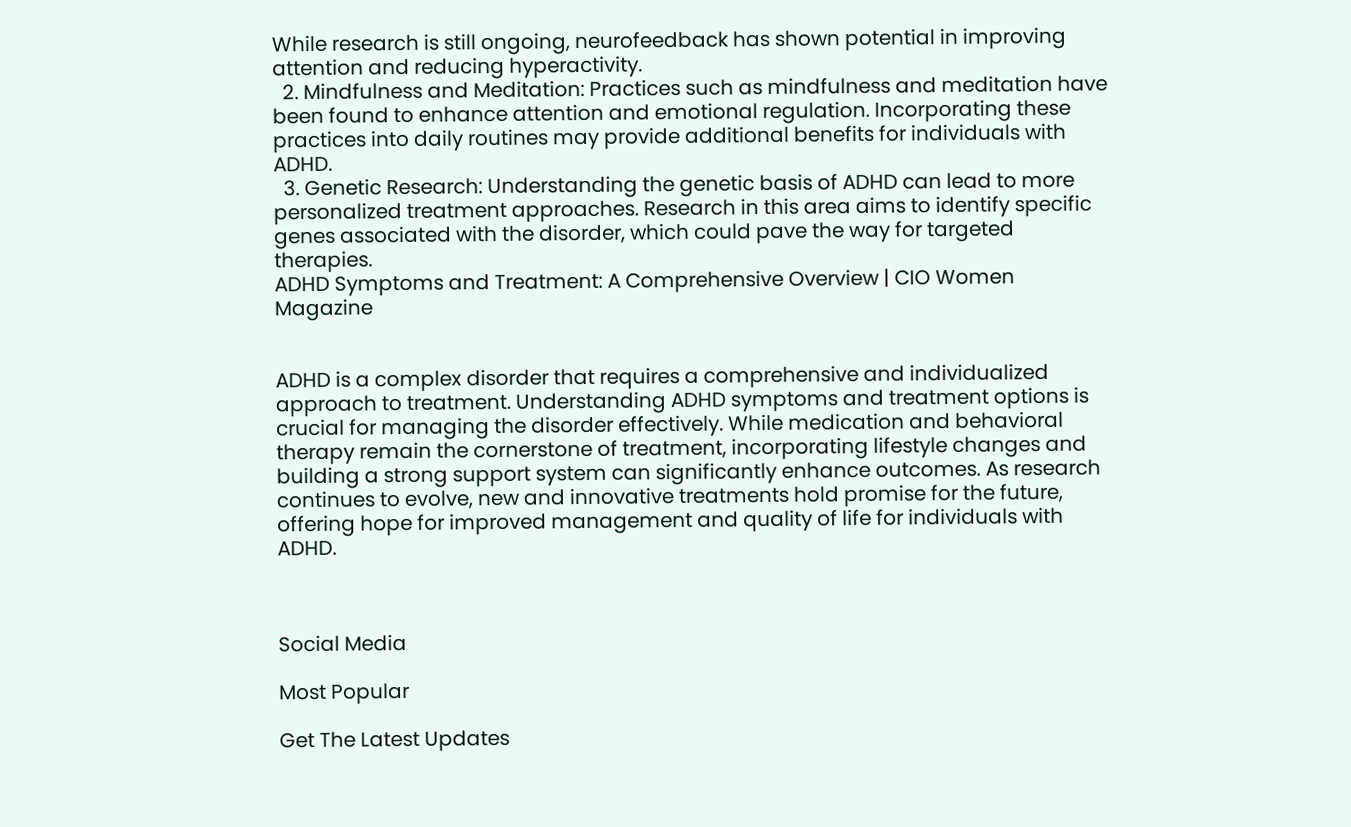While research is still ongoing, neurofeedback has shown potential in improving attention and reducing hyperactivity.
  2. Mindfulness and Meditation: Practices such as mindfulness and meditation have been found to enhance attention and emotional regulation. Incorporating these practices into daily routines may provide additional benefits for individuals with ADHD.
  3. Genetic Research: Understanding the genetic basis of ADHD can lead to more personalized treatment approaches. Research in this area aims to identify specific genes associated with the disorder, which could pave the way for targeted therapies.
ADHD Symptoms and Treatment: A Comprehensive Overview | CIO Women Magazine


ADHD is a complex disorder that requires a comprehensive and individualized approach to treatment. Understanding ADHD symptoms and treatment options is crucial for managing the disorder effectively. While medication and behavioral therapy remain the cornerstone of treatment, incorporating lifestyle changes and building a strong support system can significantly enhance outcomes. As research continues to evolve, new and innovative treatments hold promise for the future, offering hope for improved management and quality of life for individuals with ADHD.



Social Media

Most Popular

Get The Latest Updates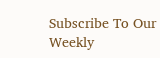Subscribe To Our Weekly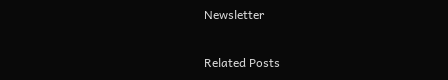Newsletter

Related Posts